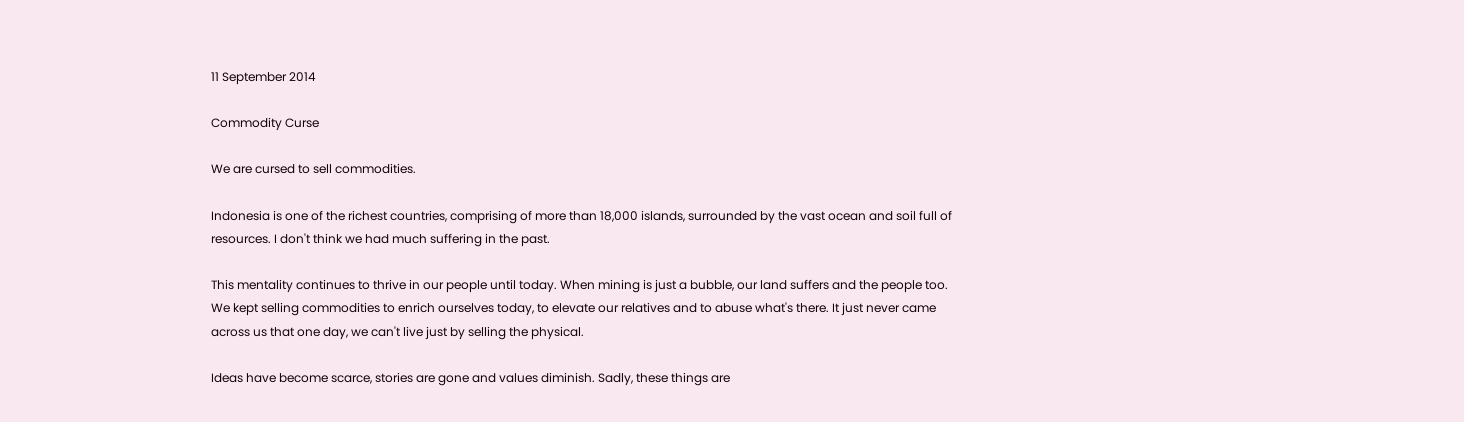11 September 2014

Commodity Curse

We are cursed to sell commodities.

Indonesia is one of the richest countries, comprising of more than 18,000 islands, surrounded by the vast ocean and soil full of resources. I don't think we had much suffering in the past.

This mentality continues to thrive in our people until today. When mining is just a bubble, our land suffers and the people too. We kept selling commodities to enrich ourselves today, to elevate our relatives and to abuse what's there. It just never came across us that one day, we can't live just by selling the physical.

Ideas have become scarce, stories are gone and values diminish. Sadly, these things are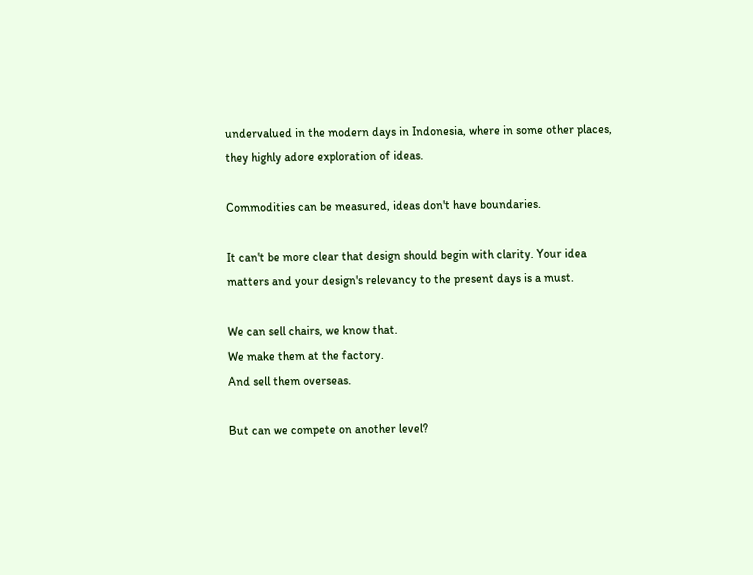undervalued in the modern days in Indonesia, where in some other places, they highly adore exploration of ideas.

Commodities can be measured, ideas don't have boundaries.

It can't be more clear that design should begin with clarity. Your idea matters and your design's relevancy to the present days is a must.

We can sell chairs, we know that.
We make them at the factory.
And sell them overseas.

But can we compete on another level?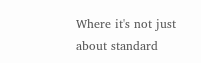Where it's not just about standard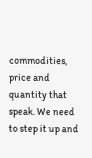commodities, price and quantity that speak. We need to step it up and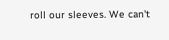roll our sleeves. We can't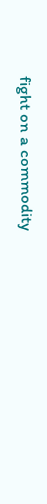fight on a commodity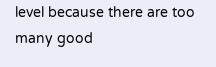level because there are too many good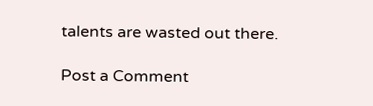talents are wasted out there.

Post a Comment